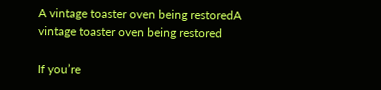A vintage toaster oven being restoredA vintage toaster oven being restored

If you’re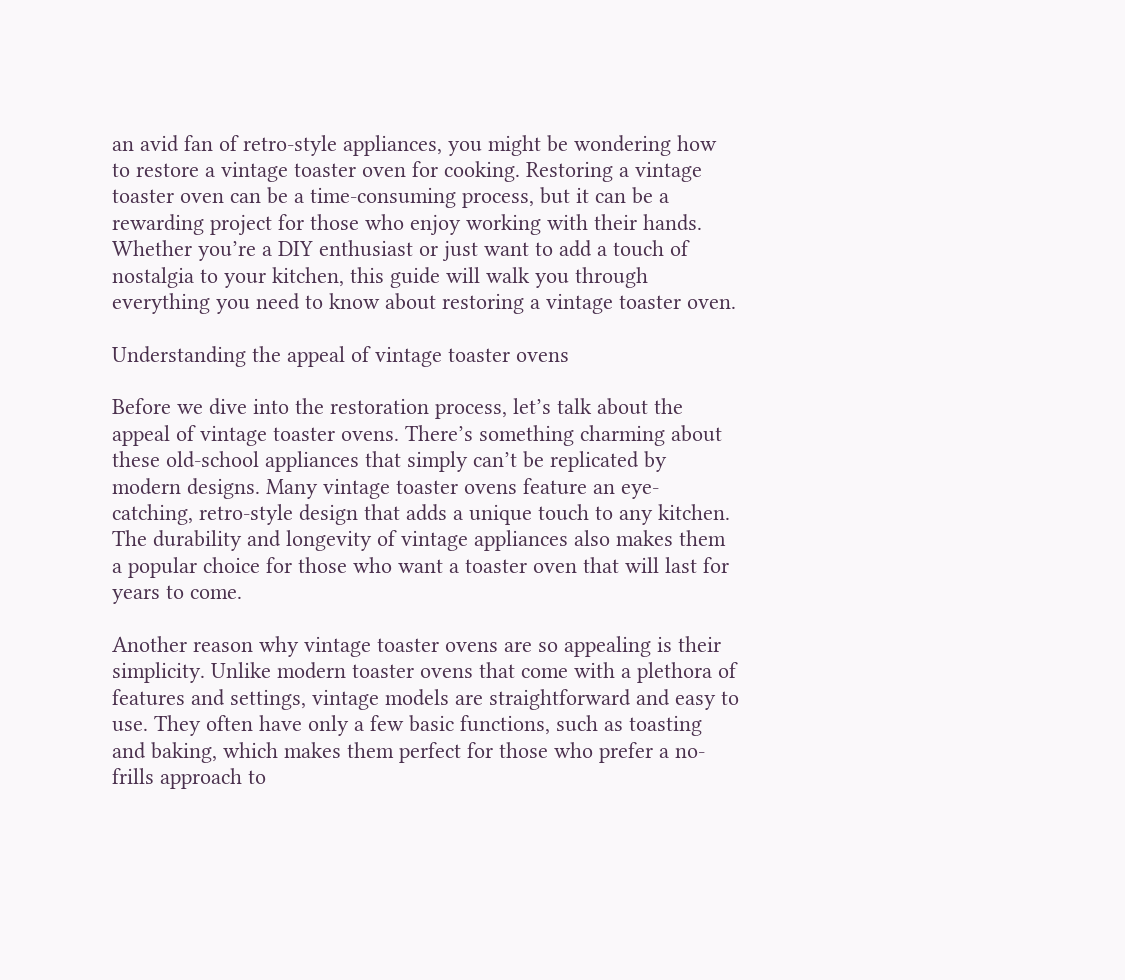an avid fan of retro-style appliances, you might be wondering how to restore a vintage toaster oven for cooking. Restoring a vintage toaster oven can be a time-consuming process, but it can be a rewarding project for those who enjoy working with their hands. Whether you’re a DIY enthusiast or just want to add a touch of nostalgia to your kitchen, this guide will walk you through everything you need to know about restoring a vintage toaster oven.

Understanding the appeal of vintage toaster ovens

Before we dive into the restoration process, let’s talk about the appeal of vintage toaster ovens. There’s something charming about these old-school appliances that simply can’t be replicated by modern designs. Many vintage toaster ovens feature an eye-catching, retro-style design that adds a unique touch to any kitchen. The durability and longevity of vintage appliances also makes them a popular choice for those who want a toaster oven that will last for years to come.

Another reason why vintage toaster ovens are so appealing is their simplicity. Unlike modern toaster ovens that come with a plethora of features and settings, vintage models are straightforward and easy to use. They often have only a few basic functions, such as toasting and baking, which makes them perfect for those who prefer a no-frills approach to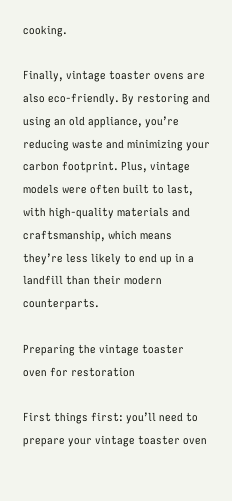cooking.

Finally, vintage toaster ovens are also eco-friendly. By restoring and using an old appliance, you’re reducing waste and minimizing your carbon footprint. Plus, vintage models were often built to last, with high-quality materials and craftsmanship, which means they’re less likely to end up in a landfill than their modern counterparts.

Preparing the vintage toaster oven for restoration

First things first: you’ll need to prepare your vintage toaster oven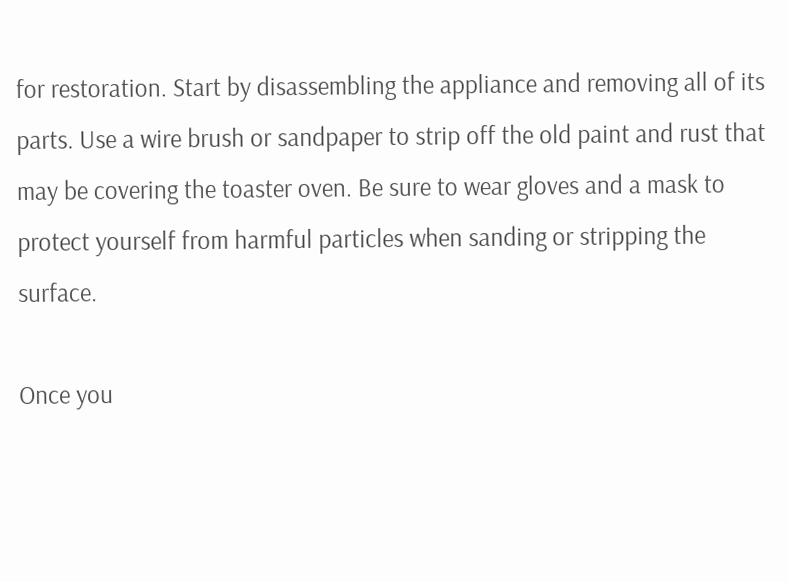for restoration. Start by disassembling the appliance and removing all of its parts. Use a wire brush or sandpaper to strip off the old paint and rust that may be covering the toaster oven. Be sure to wear gloves and a mask to protect yourself from harmful particles when sanding or stripping the surface.

Once you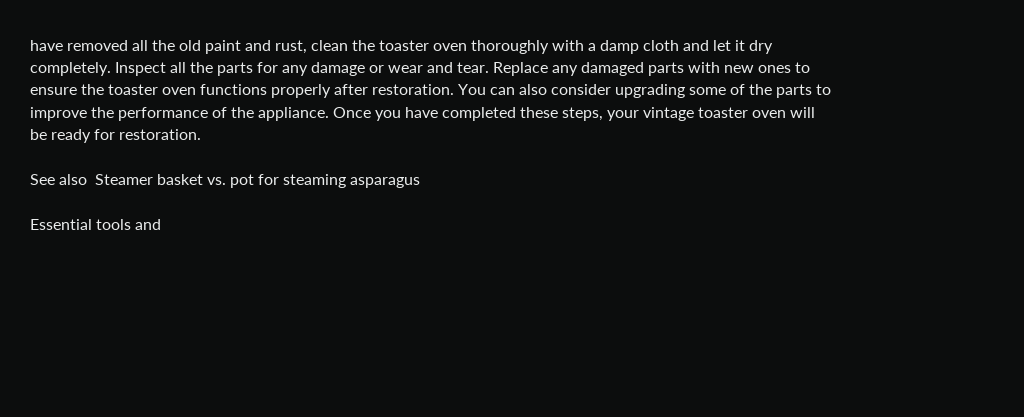have removed all the old paint and rust, clean the toaster oven thoroughly with a damp cloth and let it dry completely. Inspect all the parts for any damage or wear and tear. Replace any damaged parts with new ones to ensure the toaster oven functions properly after restoration. You can also consider upgrading some of the parts to improve the performance of the appliance. Once you have completed these steps, your vintage toaster oven will be ready for restoration.

See also  Steamer basket vs. pot for steaming asparagus

Essential tools and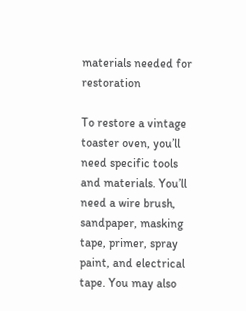materials needed for restoration

To restore a vintage toaster oven, you’ll need specific tools and materials. You’ll need a wire brush, sandpaper, masking tape, primer, spray paint, and electrical tape. You may also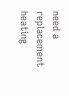need a replacement heating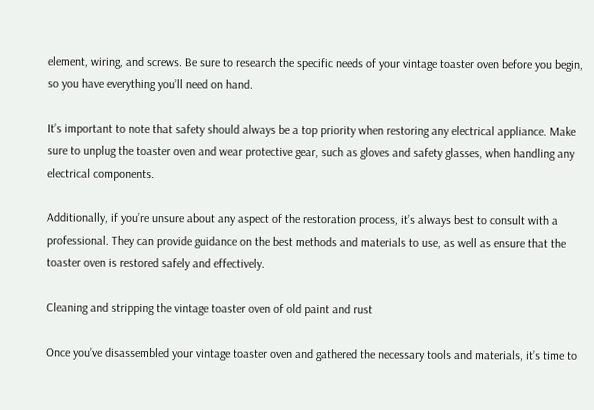element, wiring, and screws. Be sure to research the specific needs of your vintage toaster oven before you begin, so you have everything you’ll need on hand.

It’s important to note that safety should always be a top priority when restoring any electrical appliance. Make sure to unplug the toaster oven and wear protective gear, such as gloves and safety glasses, when handling any electrical components.

Additionally, if you’re unsure about any aspect of the restoration process, it’s always best to consult with a professional. They can provide guidance on the best methods and materials to use, as well as ensure that the toaster oven is restored safely and effectively.

Cleaning and stripping the vintage toaster oven of old paint and rust

Once you’ve disassembled your vintage toaster oven and gathered the necessary tools and materials, it’s time to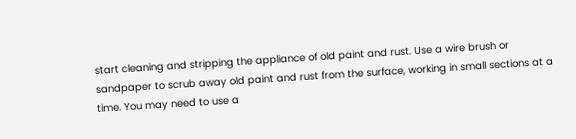start cleaning and stripping the appliance of old paint and rust. Use a wire brush or sandpaper to scrub away old paint and rust from the surface, working in small sections at a time. You may need to use a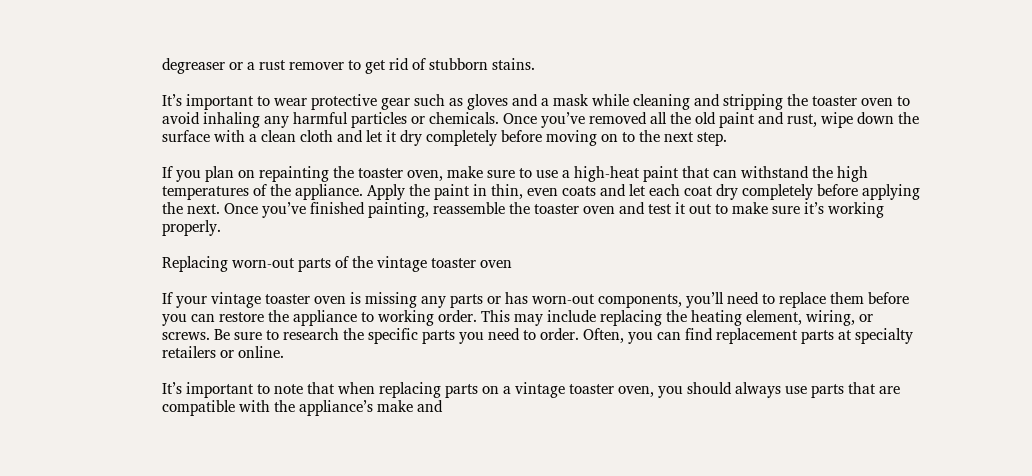degreaser or a rust remover to get rid of stubborn stains.

It’s important to wear protective gear such as gloves and a mask while cleaning and stripping the toaster oven to avoid inhaling any harmful particles or chemicals. Once you’ve removed all the old paint and rust, wipe down the surface with a clean cloth and let it dry completely before moving on to the next step.

If you plan on repainting the toaster oven, make sure to use a high-heat paint that can withstand the high temperatures of the appliance. Apply the paint in thin, even coats and let each coat dry completely before applying the next. Once you’ve finished painting, reassemble the toaster oven and test it out to make sure it’s working properly.

Replacing worn-out parts of the vintage toaster oven

If your vintage toaster oven is missing any parts or has worn-out components, you’ll need to replace them before you can restore the appliance to working order. This may include replacing the heating element, wiring, or screws. Be sure to research the specific parts you need to order. Often, you can find replacement parts at specialty retailers or online.

It’s important to note that when replacing parts on a vintage toaster oven, you should always use parts that are compatible with the appliance’s make and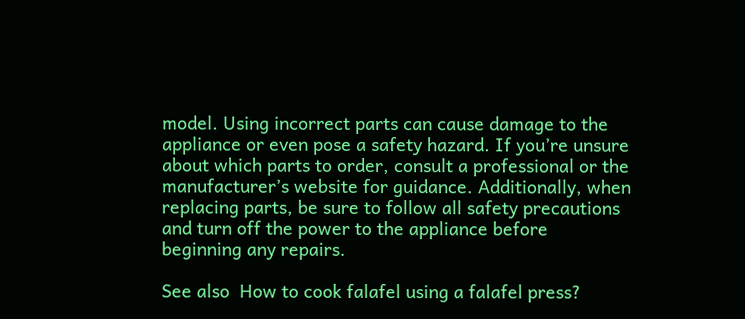model. Using incorrect parts can cause damage to the appliance or even pose a safety hazard. If you’re unsure about which parts to order, consult a professional or the manufacturer’s website for guidance. Additionally, when replacing parts, be sure to follow all safety precautions and turn off the power to the appliance before beginning any repairs.

See also  How to cook falafel using a falafel press?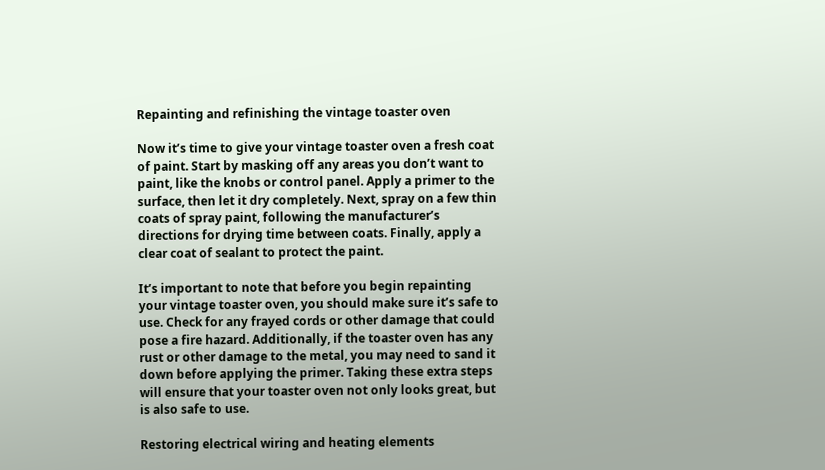Repainting and refinishing the vintage toaster oven

Now it’s time to give your vintage toaster oven a fresh coat of paint. Start by masking off any areas you don’t want to paint, like the knobs or control panel. Apply a primer to the surface, then let it dry completely. Next, spray on a few thin coats of spray paint, following the manufacturer’s directions for drying time between coats. Finally, apply a clear coat of sealant to protect the paint.

It’s important to note that before you begin repainting your vintage toaster oven, you should make sure it’s safe to use. Check for any frayed cords or other damage that could pose a fire hazard. Additionally, if the toaster oven has any rust or other damage to the metal, you may need to sand it down before applying the primer. Taking these extra steps will ensure that your toaster oven not only looks great, but is also safe to use.

Restoring electrical wiring and heating elements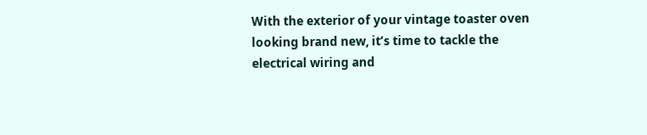With the exterior of your vintage toaster oven looking brand new, it’s time to tackle the electrical wiring and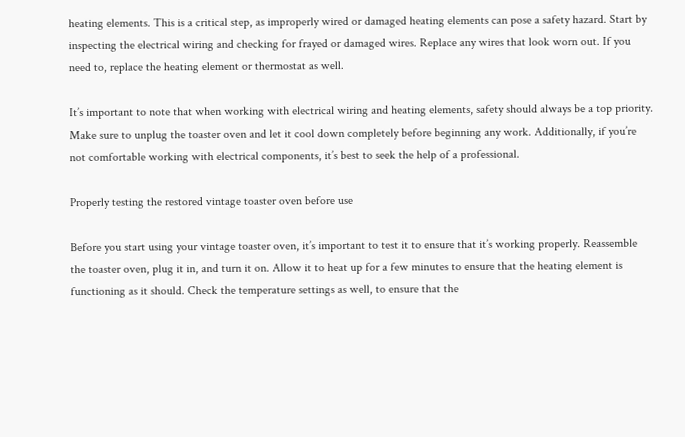heating elements. This is a critical step, as improperly wired or damaged heating elements can pose a safety hazard. Start by inspecting the electrical wiring and checking for frayed or damaged wires. Replace any wires that look worn out. If you need to, replace the heating element or thermostat as well.

It’s important to note that when working with electrical wiring and heating elements, safety should always be a top priority. Make sure to unplug the toaster oven and let it cool down completely before beginning any work. Additionally, if you’re not comfortable working with electrical components, it’s best to seek the help of a professional.

Properly testing the restored vintage toaster oven before use

Before you start using your vintage toaster oven, it’s important to test it to ensure that it’s working properly. Reassemble the toaster oven, plug it in, and turn it on. Allow it to heat up for a few minutes to ensure that the heating element is functioning as it should. Check the temperature settings as well, to ensure that the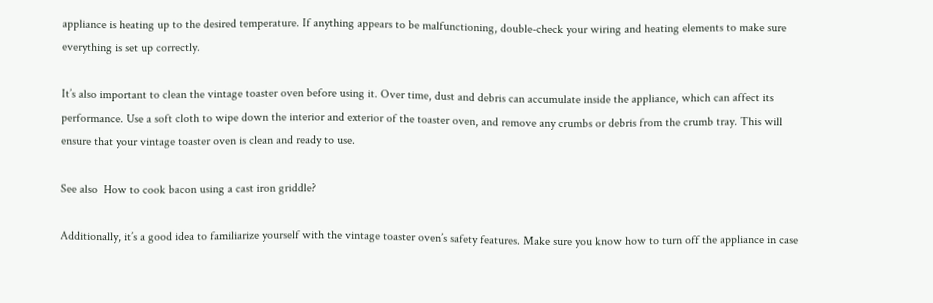appliance is heating up to the desired temperature. If anything appears to be malfunctioning, double-check your wiring and heating elements to make sure everything is set up correctly.

It’s also important to clean the vintage toaster oven before using it. Over time, dust and debris can accumulate inside the appliance, which can affect its performance. Use a soft cloth to wipe down the interior and exterior of the toaster oven, and remove any crumbs or debris from the crumb tray. This will ensure that your vintage toaster oven is clean and ready to use.

See also  How to cook bacon using a cast iron griddle?

Additionally, it’s a good idea to familiarize yourself with the vintage toaster oven’s safety features. Make sure you know how to turn off the appliance in case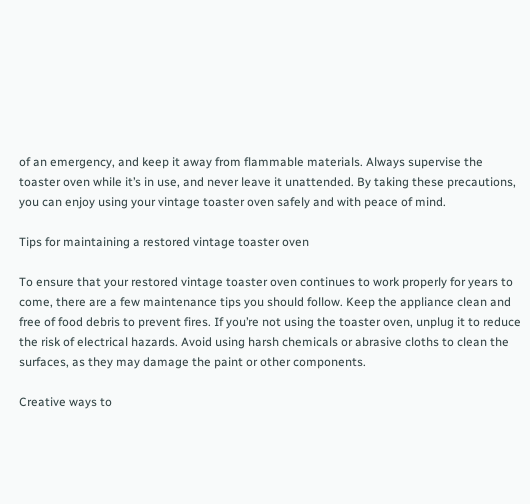of an emergency, and keep it away from flammable materials. Always supervise the toaster oven while it’s in use, and never leave it unattended. By taking these precautions, you can enjoy using your vintage toaster oven safely and with peace of mind.

Tips for maintaining a restored vintage toaster oven

To ensure that your restored vintage toaster oven continues to work properly for years to come, there are a few maintenance tips you should follow. Keep the appliance clean and free of food debris to prevent fires. If you’re not using the toaster oven, unplug it to reduce the risk of electrical hazards. Avoid using harsh chemicals or abrasive cloths to clean the surfaces, as they may damage the paint or other components.

Creative ways to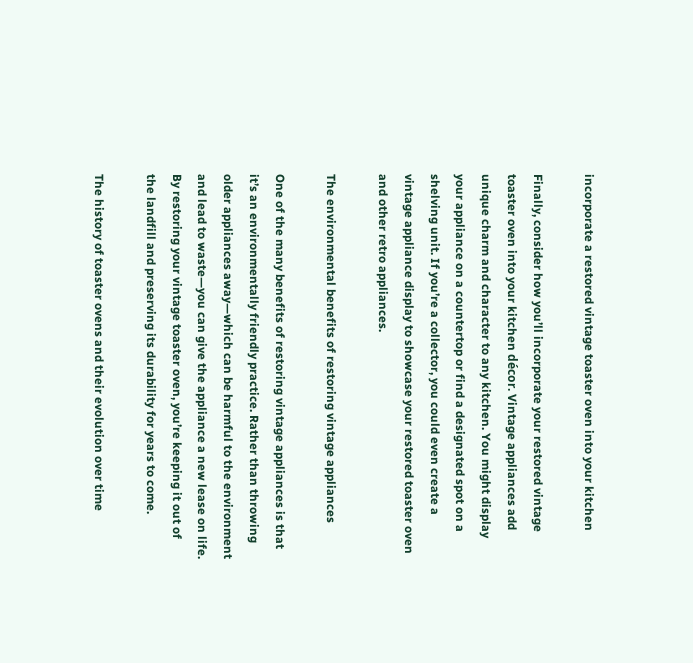incorporate a restored vintage toaster oven into your kitchen

Finally, consider how you’ll incorporate your restored vintage toaster oven into your kitchen décor. Vintage appliances add unique charm and character to any kitchen. You might display your appliance on a countertop or find a designated spot on a shelving unit. If you’re a collector, you could even create a vintage appliance display to showcase your restored toaster oven and other retro appliances.

The environmental benefits of restoring vintage appliances

One of the many benefits of restoring vintage appliances is that it’s an environmentally friendly practice. Rather than throwing older appliances away—which can be harmful to the environment and lead to waste—you can give the appliance a new lease on life. By restoring your vintage toaster oven, you’re keeping it out of the landfill and preserving its durability for years to come.

The history of toaster ovens and their evolution over time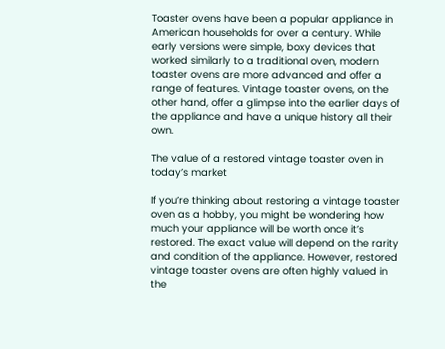Toaster ovens have been a popular appliance in American households for over a century. While early versions were simple, boxy devices that worked similarly to a traditional oven, modern toaster ovens are more advanced and offer a range of features. Vintage toaster ovens, on the other hand, offer a glimpse into the earlier days of the appliance and have a unique history all their own.

The value of a restored vintage toaster oven in today’s market

If you’re thinking about restoring a vintage toaster oven as a hobby, you might be wondering how much your appliance will be worth once it’s restored. The exact value will depend on the rarity and condition of the appliance. However, restored vintage toaster ovens are often highly valued in the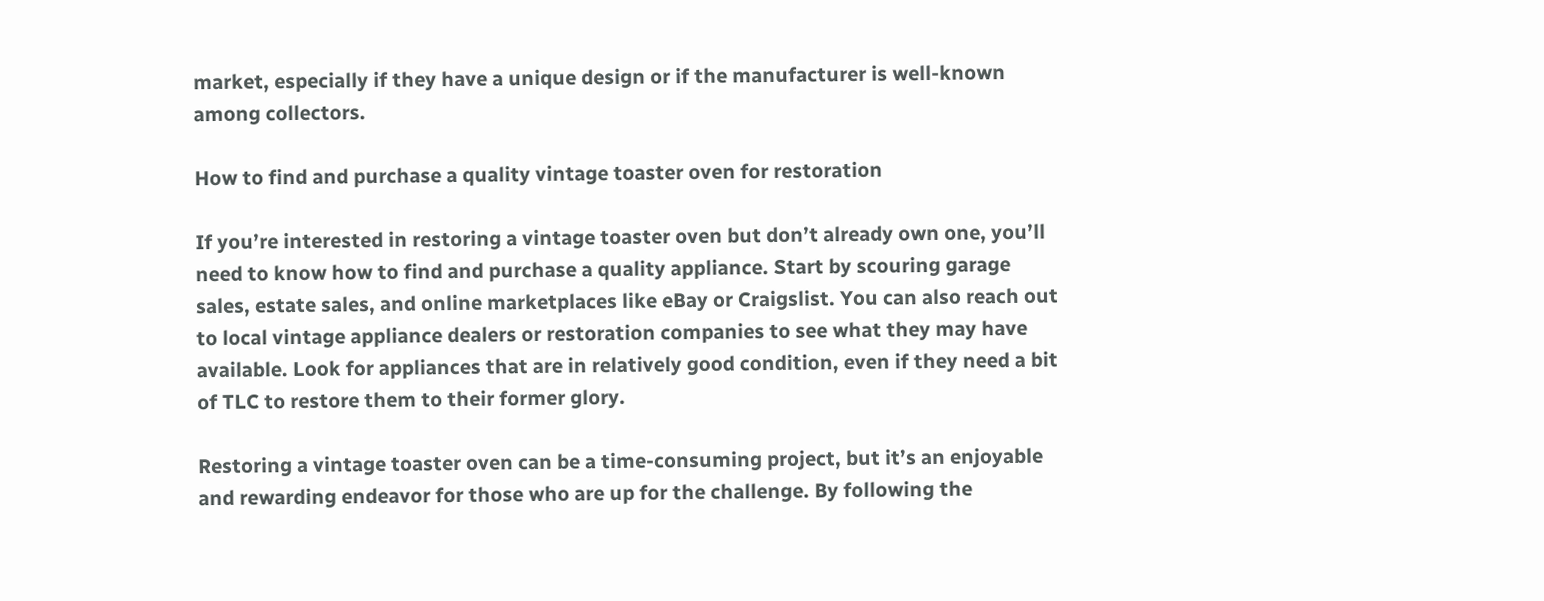market, especially if they have a unique design or if the manufacturer is well-known among collectors.

How to find and purchase a quality vintage toaster oven for restoration

If you’re interested in restoring a vintage toaster oven but don’t already own one, you’ll need to know how to find and purchase a quality appliance. Start by scouring garage sales, estate sales, and online marketplaces like eBay or Craigslist. You can also reach out to local vintage appliance dealers or restoration companies to see what they may have available. Look for appliances that are in relatively good condition, even if they need a bit of TLC to restore them to their former glory.

Restoring a vintage toaster oven can be a time-consuming project, but it’s an enjoyable and rewarding endeavor for those who are up for the challenge. By following the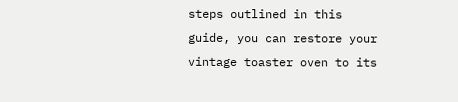steps outlined in this guide, you can restore your vintage toaster oven to its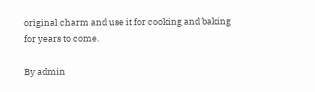original charm and use it for cooking and baking for years to come.

By admin